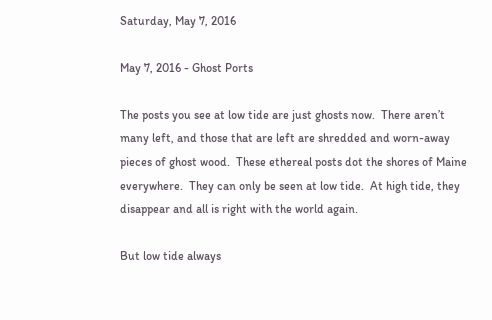Saturday, May 7, 2016

May 7, 2016 - Ghost Ports

The posts you see at low tide are just ghosts now.  There aren’t many left, and those that are left are shredded and worn-away pieces of ghost wood.  These ethereal posts dot the shores of Maine everywhere.  They can only be seen at low tide.  At high tide, they disappear and all is right with the world again.

But low tide always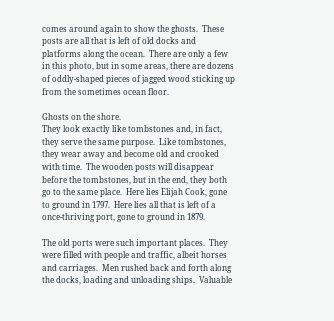comes around again to show the ghosts.  These posts are all that is left of old docks and platforms along the ocean.  There are only a few in this photo, but in some areas, there are dozens of oddly-shaped pieces of jagged wood sticking up from the sometimes ocean floor.

Ghosts on the shore.
They look exactly like tombstones and, in fact, they serve the same purpose.  Like tombstones, they wear away and become old and crooked with time.  The wooden posts will disappear before the tombstones, but in the end, they both go to the same place.  Here lies Elijah Cook, gone to ground in 1797.  Here lies all that is left of a once-thriving port, gone to ground in 1879.

The old ports were such important places.  They were filled with people and traffic, albeit horses and carriages.  Men rushed back and forth along the docks, loading and unloading ships.  Valuable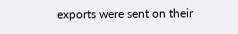exports were sent on their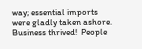way; essential imports were gladly taken ashore.  Business thrived!  People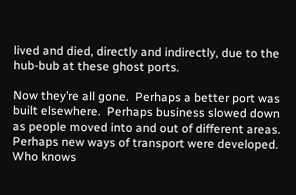lived and died, directly and indirectly, due to the hub-bub at these ghost ports.

Now they’re all gone.  Perhaps a better port was built elsewhere.  Perhaps business slowed down as people moved into and out of different areas.  Perhaps new ways of transport were developed.  Who knows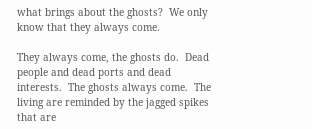what brings about the ghosts?  We only know that they always come.

They always come, the ghosts do.  Dead people and dead ports and dead interests.  The ghosts always come.  The living are reminded by the jagged spikes that are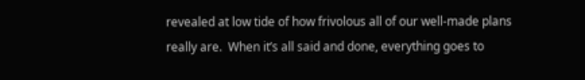revealed at low tide of how frivolous all of our well-made plans really are.  When it’s all said and done, everything goes to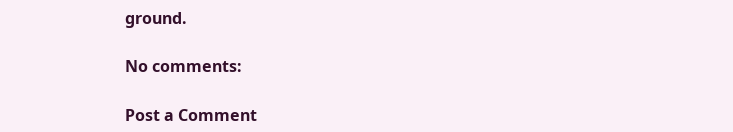ground.

No comments:

Post a Comment